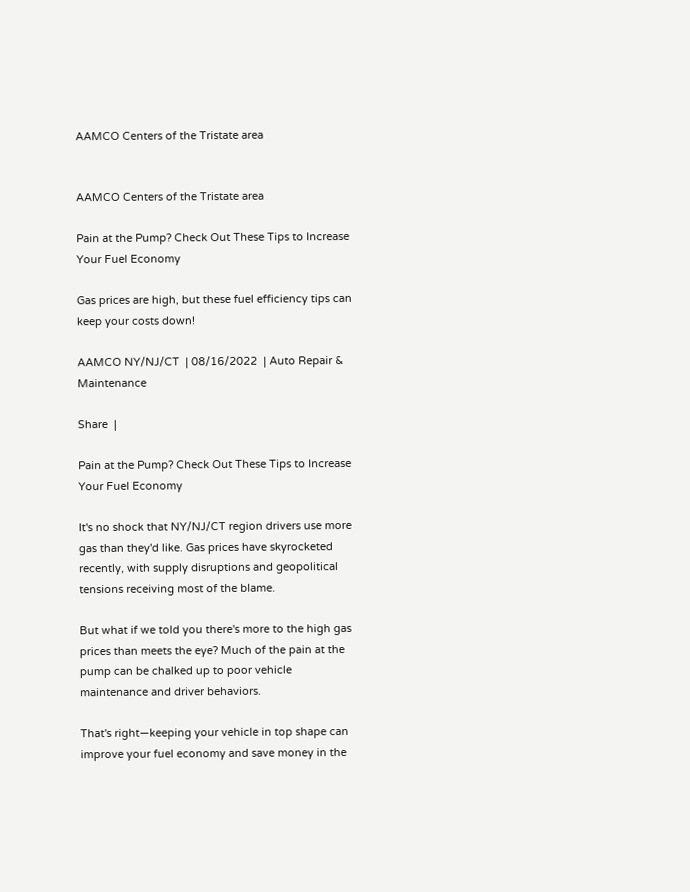AAMCO Centers of the Tristate area


AAMCO Centers of the Tristate area

Pain at the Pump? Check Out These Tips to Increase Your Fuel Economy

Gas prices are high, but these fuel efficiency tips can keep your costs down!

AAMCO NY/NJ/CT  | 08/16/2022  | Auto Repair & Maintenance

Share  |

Pain at the Pump? Check Out These Tips to Increase Your Fuel Economy

It's no shock that NY/NJ/CT region drivers use more gas than they'd like. Gas prices have skyrocketed recently, with supply disruptions and geopolitical tensions receiving most of the blame.

But what if we told you there's more to the high gas prices than meets the eye? Much of the pain at the pump can be chalked up to poor vehicle maintenance and driver behaviors.

That's right—keeping your vehicle in top shape can improve your fuel economy and save money in the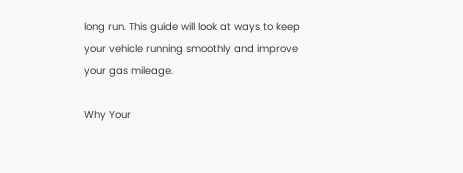long run. This guide will look at ways to keep your vehicle running smoothly and improve your gas mileage.

Why Your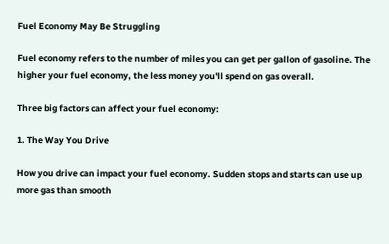Fuel Economy May Be Struggling

Fuel economy refers to the number of miles you can get per gallon of gasoline. The higher your fuel economy, the less money you'll spend on gas overall.

Three big factors can affect your fuel economy:

1. The Way You Drive

How you drive can impact your fuel economy. Sudden stops and starts can use up more gas than smooth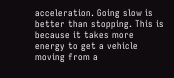acceleration. Going slow is better than stopping. This is because it takes more energy to get a vehicle moving from a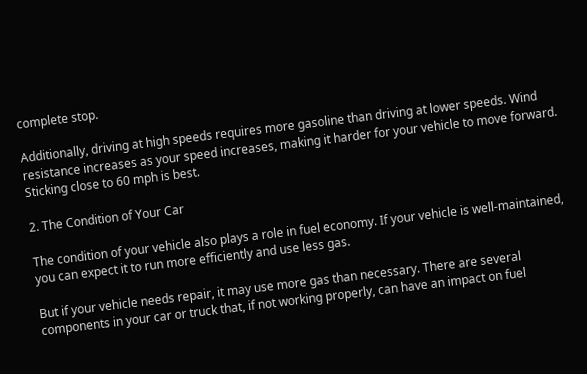complete stop.

Additionally, driving at high speeds requires more gasoline than driving at lower speeds. Wind resistance increases as your speed increases, making it harder for your vehicle to move forward. Sticking close to 60 mph is best.

2. The Condition of Your Car

The condition of your vehicle also plays a role in fuel economy. If your vehicle is well-maintained, you can expect it to run more efficiently and use less gas.

But if your vehicle needs repair, it may use more gas than necessary. There are several components in your car or truck that, if not working properly, can have an impact on fuel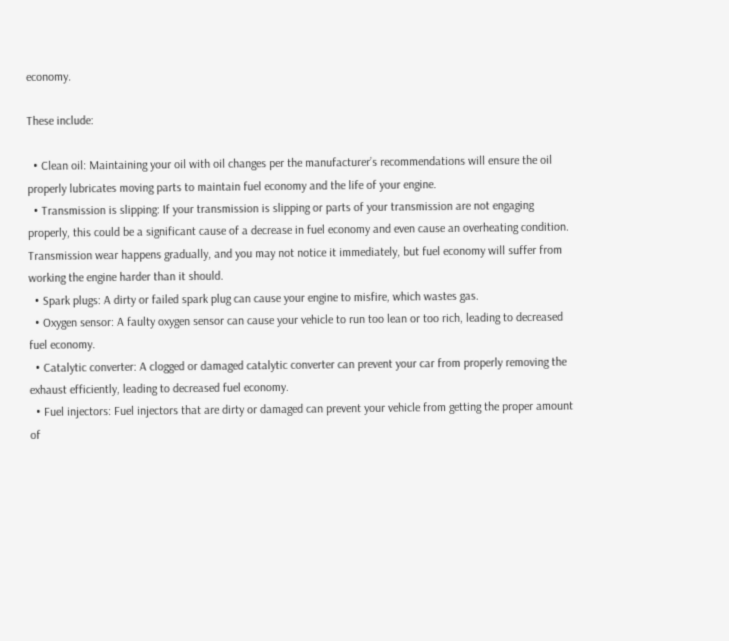economy.

These include:

  • Clean oil: Maintaining your oil with oil changes per the manufacturer’s recommendations will ensure the oil properly lubricates moving parts to maintain fuel economy and the life of your engine.
  • Transmission is slipping: If your transmission is slipping or parts of your transmission are not engaging properly, this could be a significant cause of a decrease in fuel economy and even cause an overheating condition.  Transmission wear happens gradually, and you may not notice it immediately, but fuel economy will suffer from working the engine harder than it should.
  • Spark plugs: A dirty or failed spark plug can cause your engine to misfire, which wastes gas.
  • Oxygen sensor: A faulty oxygen sensor can cause your vehicle to run too lean or too rich, leading to decreased fuel economy.
  • Catalytic converter: A clogged or damaged catalytic converter can prevent your car from properly removing the exhaust efficiently, leading to decreased fuel economy.
  • Fuel injectors: Fuel injectors that are dirty or damaged can prevent your vehicle from getting the proper amount of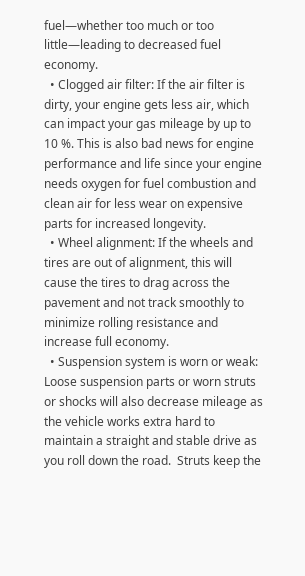fuel—whether too much or too little—leading to decreased fuel economy.
  • Clogged air filter: If the air filter is dirty, your engine gets less air, which can impact your gas mileage by up to 10 %. This is also bad news for engine performance and life since your engine needs oxygen for fuel combustion and clean air for less wear on expensive parts for increased longevity.
  • Wheel alignment: If the wheels and tires are out of alignment, this will cause the tires to drag across the pavement and not track smoothly to minimize rolling resistance and increase full economy.
  • Suspension system is worn or weak: Loose suspension parts or worn struts or shocks will also decrease mileage as the vehicle works extra hard to maintain a straight and stable drive as you roll down the road.  Struts keep the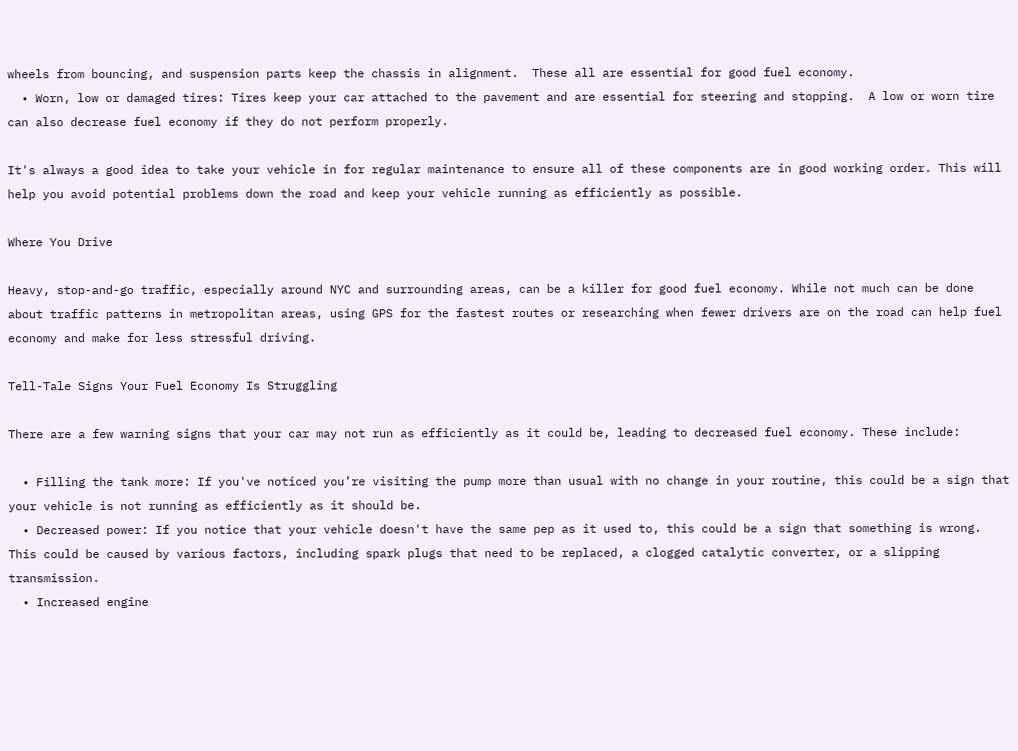wheels from bouncing, and suspension parts keep the chassis in alignment.  These all are essential for good fuel economy.
  • Worn, low or damaged tires: Tires keep your car attached to the pavement and are essential for steering and stopping.  A low or worn tire can also decrease fuel economy if they do not perform properly.

It's always a good idea to take your vehicle in for regular maintenance to ensure all of these components are in good working order. This will help you avoid potential problems down the road and keep your vehicle running as efficiently as possible.

Where You Drive

Heavy, stop-and-go traffic, especially around NYC and surrounding areas, can be a killer for good fuel economy. While not much can be done about traffic patterns in metropolitan areas, using GPS for the fastest routes or researching when fewer drivers are on the road can help fuel economy and make for less stressful driving.

Tell-Tale Signs Your Fuel Economy Is Struggling

There are a few warning signs that your car may not run as efficiently as it could be, leading to decreased fuel economy. These include:

  • Filling the tank more: If you've noticed you’re visiting the pump more than usual with no change in your routine, this could be a sign that your vehicle is not running as efficiently as it should be.
  • Decreased power: If you notice that your vehicle doesn't have the same pep as it used to, this could be a sign that something is wrong. This could be caused by various factors, including spark plugs that need to be replaced, a clogged catalytic converter, or a slipping transmission.
  • Increased engine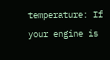temperature: If your engine is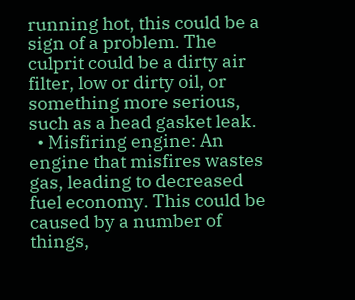running hot, this could be a sign of a problem. The culprit could be a dirty air filter, low or dirty oil, or something more serious, such as a head gasket leak.
  • Misfiring engine: An engine that misfires wastes gas, leading to decreased fuel economy. This could be caused by a number of things,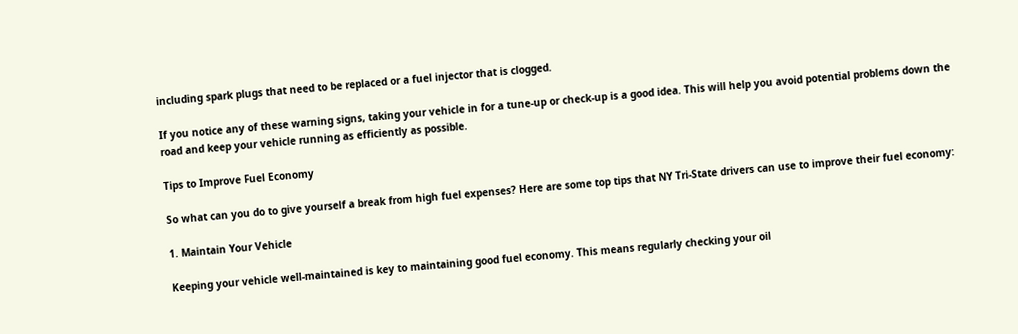including spark plugs that need to be replaced or a fuel injector that is clogged.

If you notice any of these warning signs, taking your vehicle in for a tune-up or check-up is a good idea. This will help you avoid potential problems down the road and keep your vehicle running as efficiently as possible.

Tips to Improve Fuel Economy

So what can you do to give yourself a break from high fuel expenses? Here are some top tips that NY Tri-State drivers can use to improve their fuel economy:

1. Maintain Your Vehicle

Keeping your vehicle well-maintained is key to maintaining good fuel economy. This means regularly checking your oil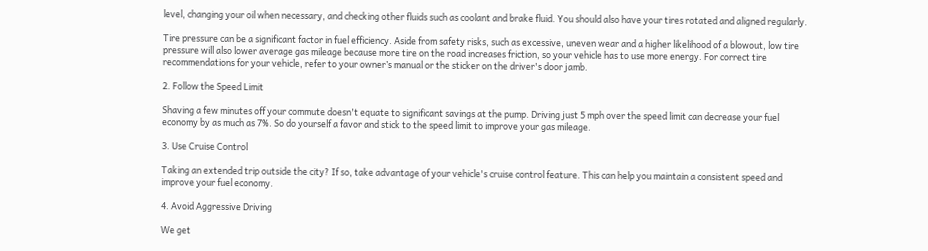level, changing your oil when necessary, and checking other fluids such as coolant and brake fluid. You should also have your tires rotated and aligned regularly.

Tire pressure can be a significant factor in fuel efficiency. Aside from safety risks, such as excessive, uneven wear and a higher likelihood of a blowout, low tire pressure will also lower average gas mileage because more tire on the road increases friction, so your vehicle has to use more energy. For correct tire recommendations for your vehicle, refer to your owner’s manual or the sticker on the driver's door jamb.

2. Follow the Speed Limit

Shaving a few minutes off your commute doesn't equate to significant savings at the pump. Driving just 5 mph over the speed limit can decrease your fuel economy by as much as 7%. So do yourself a favor and stick to the speed limit to improve your gas mileage.

3. Use Cruise Control

Taking an extended trip outside the city? If so, take advantage of your vehicle's cruise control feature. This can help you maintain a consistent speed and improve your fuel economy.

4. Avoid Aggressive Driving

We get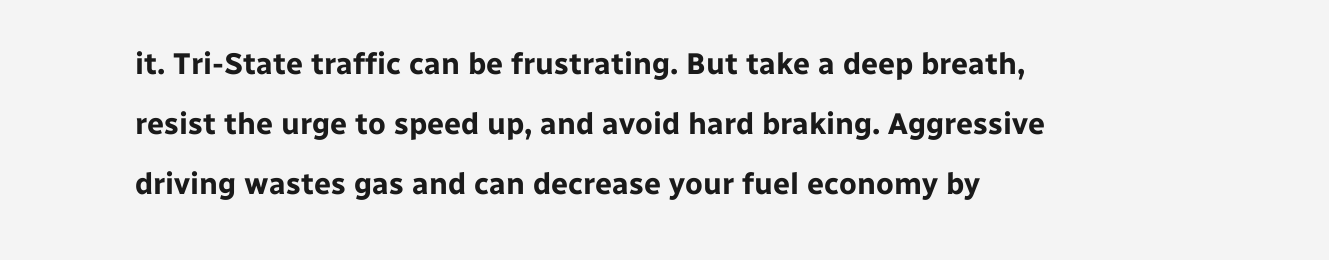it. Tri-State traffic can be frustrating. But take a deep breath, resist the urge to speed up, and avoid hard braking. Aggressive driving wastes gas and can decrease your fuel economy by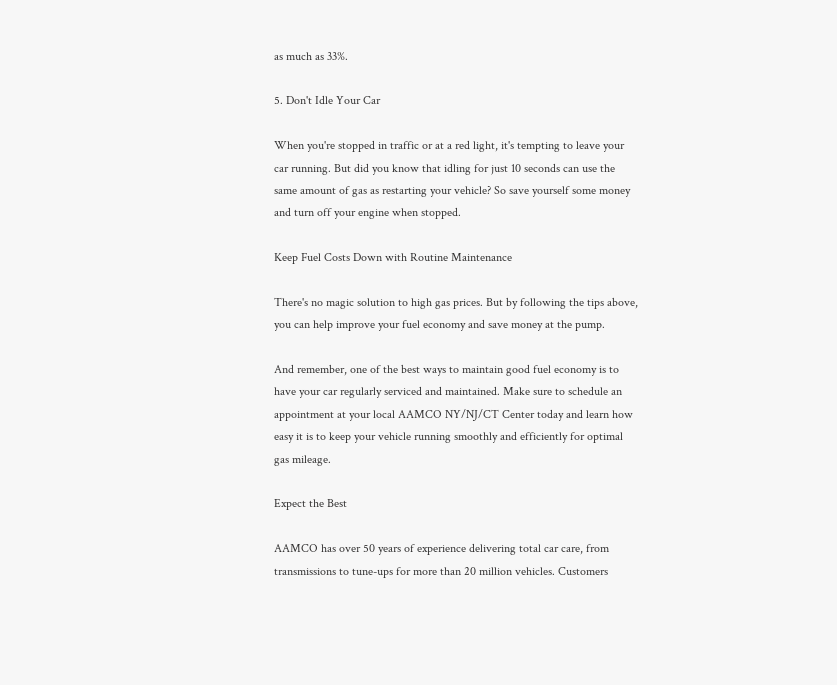as much as 33%.

5. Don't Idle Your Car

When you're stopped in traffic or at a red light, it's tempting to leave your car running. But did you know that idling for just 10 seconds can use the same amount of gas as restarting your vehicle? So save yourself some money and turn off your engine when stopped.

Keep Fuel Costs Down with Routine Maintenance

There's no magic solution to high gas prices. But by following the tips above, you can help improve your fuel economy and save money at the pump.

And remember, one of the best ways to maintain good fuel economy is to have your car regularly serviced and maintained. Make sure to schedule an appointment at your local AAMCO NY/NJ/CT Center today and learn how easy it is to keep your vehicle running smoothly and efficiently for optimal gas mileage.

Expect the Best

AAMCO has over 50 years of experience delivering total car care, from transmissions to tune-ups for more than 20 million vehicles. Customers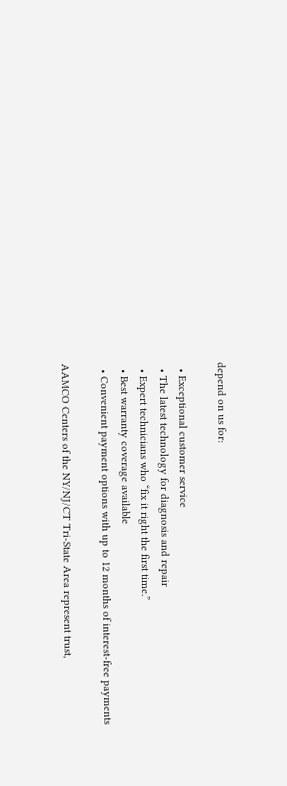depend on us for:

  • Exceptional customer service
  • The latest technology for diagnosis and repair
  • Expert technicians who “fix it right the first time.”
  • Best warranty coverage available
  • Convenient payment options with up to 12 months of interest-free payments

AAMCO Centers of the NY/NJ/CT Tri-State Area represent trust,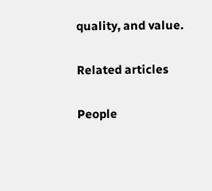quality, and value.

Related articles

People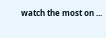watch the most on ...